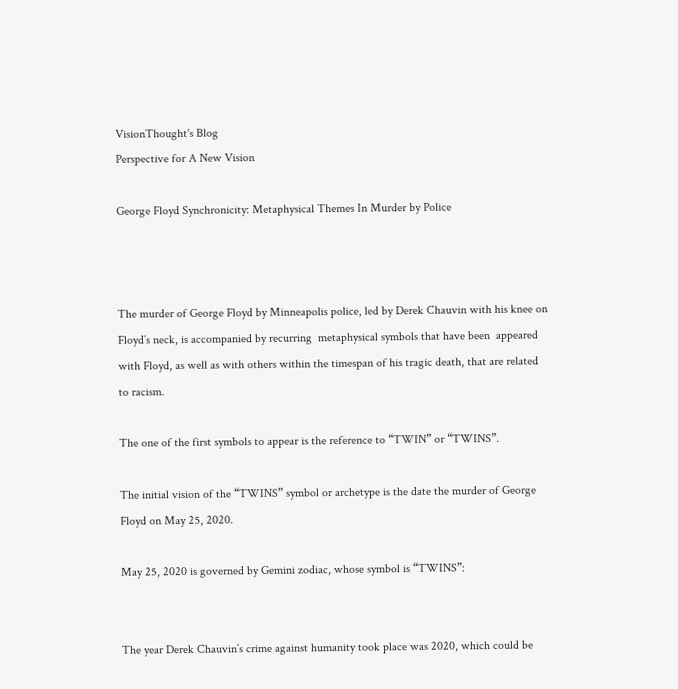VisionThought's Blog
Perspective for A New Vision

George Floyd Synchronicity: Metaphysical Themes In Murder by Police



The murder of George Floyd by Minneapolis police, led by Derek Chauvin with his knee on Floyd’s neck, is accompanied by recurring  metaphysical symbols that have been  appeared with Floyd, as well as with others within the timespan of his tragic death, that are related to racism.

The one of the first symbols to appear is the reference to “TWIN” or “TWINS”.

The initial vision of the “TWINS” symbol or archetype is the date the murder of George Floyd on May 25, 2020.

May 25, 2020 is governed by Gemini zodiac, whose symbol is “TWINS”:


The year Derek Chauvin’s crime against humanity took place was 2020, which could be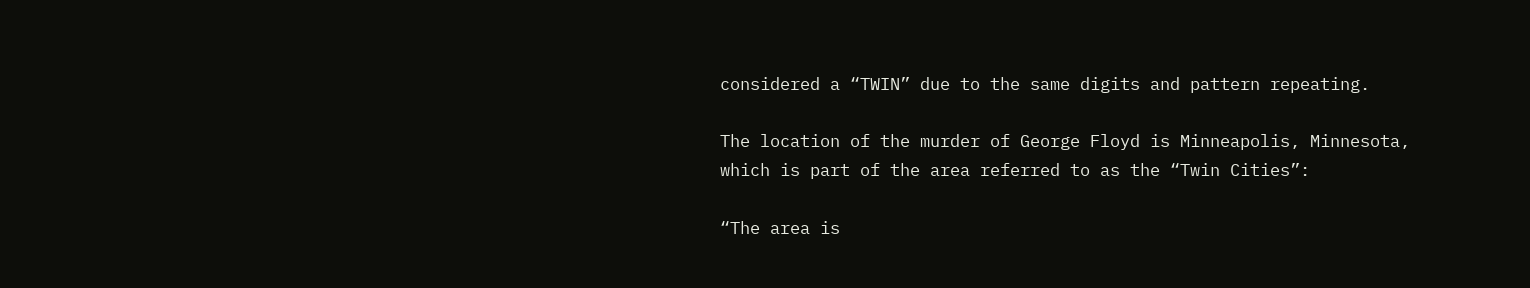considered a “TWIN” due to the same digits and pattern repeating.

The location of the murder of George Floyd is Minneapolis, Minnesota, which is part of the area referred to as the “Twin Cities”:

“The area is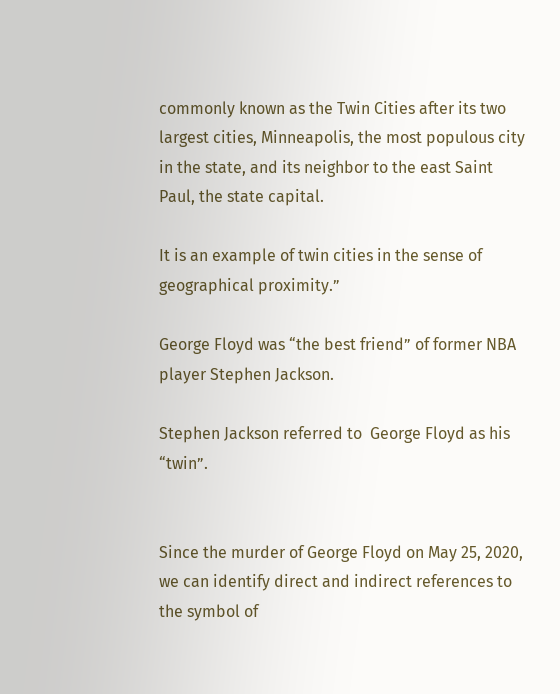commonly known as the Twin Cities after its two largest cities, Minneapolis, the most populous city in the state, and its neighbor to the east Saint Paul, the state capital.

It is an example of twin cities in the sense of geographical proximity.”

George Floyd was “the best friend” of former NBA player Stephen Jackson.

Stephen Jackson referred to  George Floyd as his “twin”.


Since the murder of George Floyd on May 25, 2020, we can identify direct and indirect references to the symbol of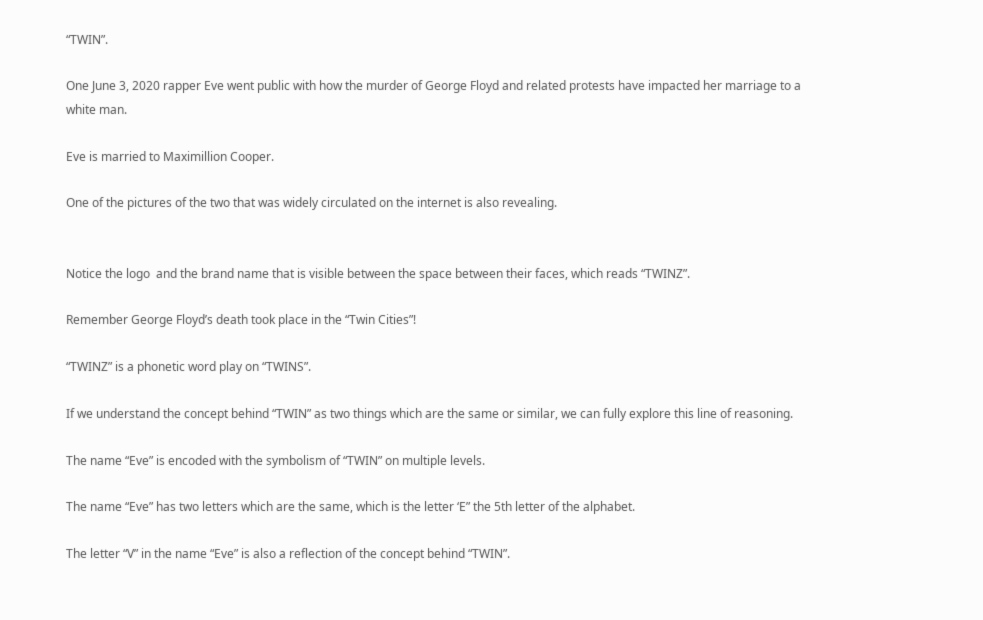“TWIN”.

One June 3, 2020 rapper Eve went public with how the murder of George Floyd and related protests have impacted her marriage to a white man.

Eve is married to Maximillion Cooper.

One of the pictures of the two that was widely circulated on the internet is also revealing.


Notice the logo  and the brand name that is visible between the space between their faces, which reads “TWINZ”.

Remember George Floyd’s death took place in the “Twin Cities”!

“TWINZ” is a phonetic word play on “TWINS”.

If we understand the concept behind “TWIN” as two things which are the same or similar, we can fully explore this line of reasoning.

The name “Eve” is encoded with the symbolism of “TWIN” on multiple levels.

The name “Eve” has two letters which are the same, which is the letter ‘E” the 5th letter of the alphabet.

The letter “V” in the name “Eve” is also a reflection of the concept behind “TWIN”.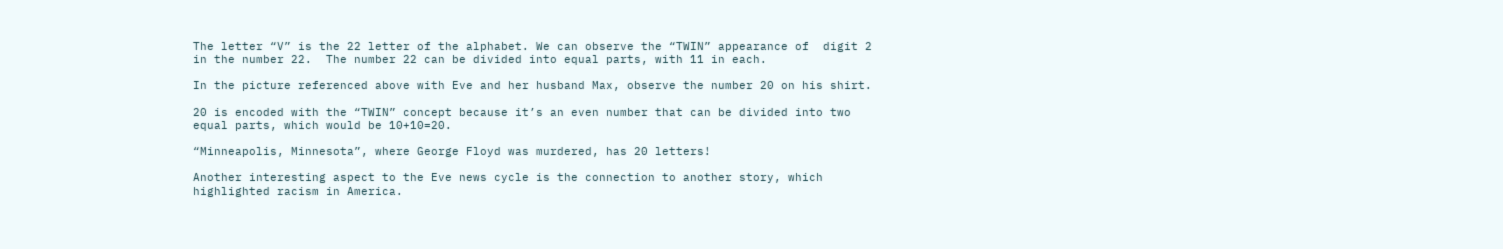The letter “V” is the 22 letter of the alphabet. We can observe the “TWIN” appearance of  digit 2 in the number 22.  The number 22 can be divided into equal parts, with 11 in each.

In the picture referenced above with Eve and her husband Max, observe the number 20 on his shirt.

20 is encoded with the “TWIN” concept because it’s an even number that can be divided into two equal parts, which would be 10+10=20.

“Minneapolis, Minnesota”, where George Floyd was murdered, has 20 letters!

Another interesting aspect to the Eve news cycle is the connection to another story, which  highlighted racism in America.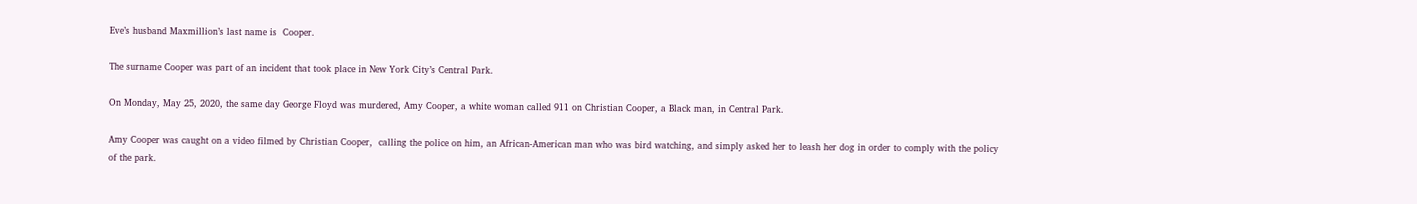Eve’s husband Maxmillion’s last name is  Cooper.

The surname Cooper was part of an incident that took place in New York City’s Central Park.

On Monday, May 25, 2020, the same day George Floyd was murdered, Amy Cooper, a white woman called 911 on Christian Cooper, a Black man, in Central Park.

Amy Cooper was caught on a video filmed by Christian Cooper,  calling the police on him, an African-American man who was bird watching, and simply asked her to leash her dog in order to comply with the policy of the park.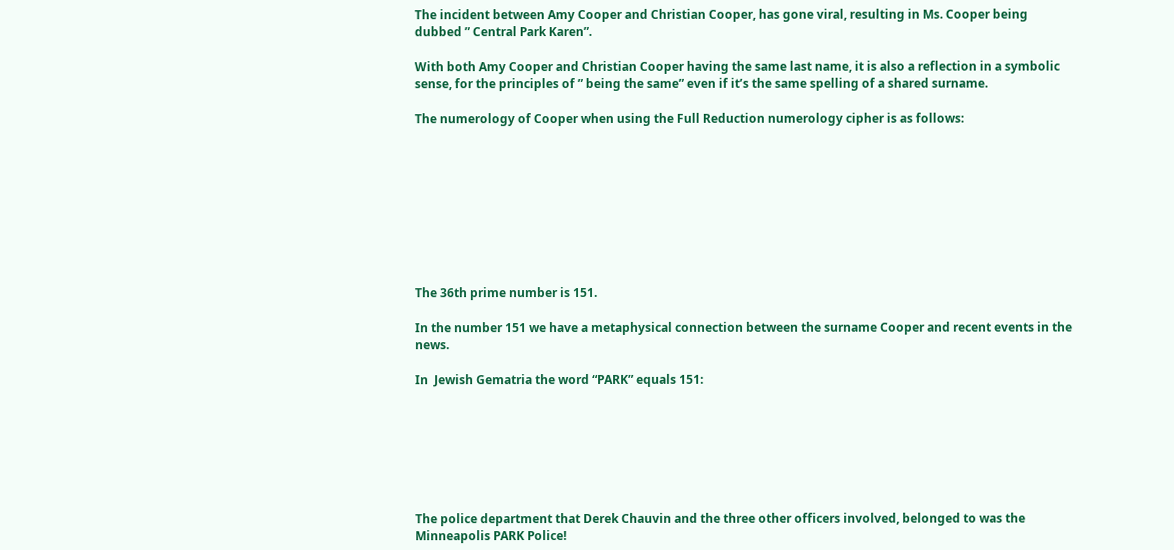The incident between Amy Cooper and Christian Cooper, has gone viral, resulting in Ms. Cooper being dubbed ” Central Park Karen”.

With both Amy Cooper and Christian Cooper having the same last name, it is also a reflection in a symbolic sense, for the principles of ” being the same” even if it’s the same spelling of a shared surname.

The numerology of Cooper when using the Full Reduction numerology cipher is as follows:









The 36th prime number is 151.

In the number 151 we have a metaphysical connection between the surname Cooper and recent events in the news.

In  Jewish Gematria the word “PARK” equals 151:







The police department that Derek Chauvin and the three other officers involved, belonged to was the Minneapolis PARK Police!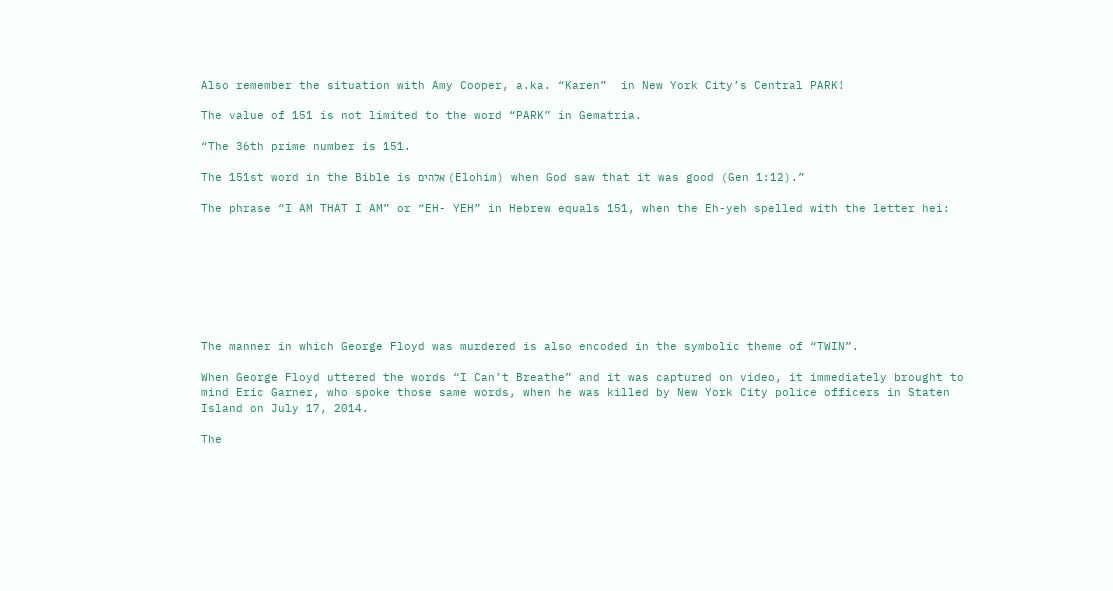Also remember the situation with Amy Cooper, a.ka. “Karen”  in New York City’s Central PARK!

The value of 151 is not limited to the word “PARK” in Gematria.

“The 36th prime number is 151.

The 151st word in the Bible is אלהים (Elohim) when God saw that it was good (Gen 1:12).”

The phrase “I AM THAT I AM” or “EH- YEH” in Hebrew equals 151, when the Eh-yeh spelled with the letter hei:








The manner in which George Floyd was murdered is also encoded in the symbolic theme of “TWIN”.

When George Floyd uttered the words “I Can’t Breathe” and it was captured on video, it immediately brought to mind Eric Garner, who spoke those same words, when he was killed by New York City police officers in Staten Island on July 17, 2014.

The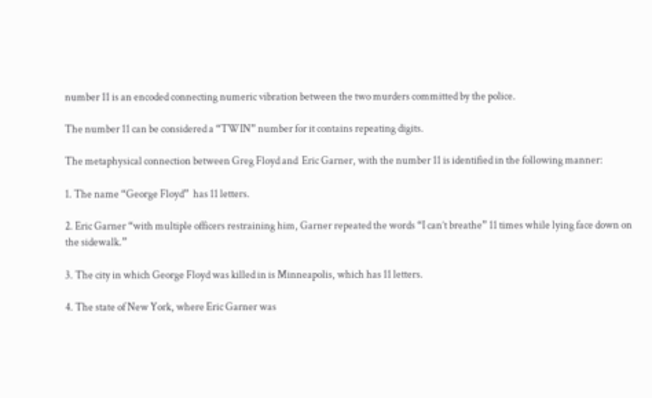number 11 is an encoded connecting numeric vibration between the two murders committed by the police.

The number 11 can be considered a “TWIN” number for it contains repeating digits.

The metaphysical connection between Greg Floyd and  Eric Garner, with the number 11 is identified in the following manner:

1. The name “George Floyd”  has 11 letters.

2. Eric Garner “with multiple officers restraining him, Garner repeated the words “I can’t breathe” 11 times while lying face down on the sidewalk.”

3. The city in which George Floyd was killed in is Minneapolis, which has 11 letters.

4. The state of New York, where Eric Garner was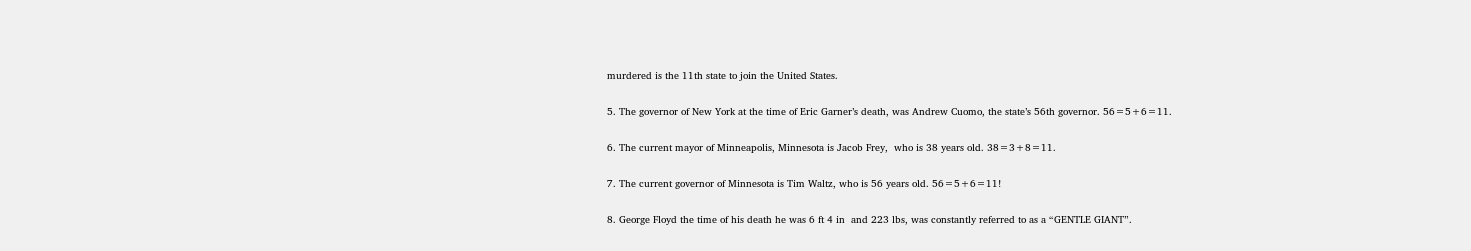murdered is the 11th state to join the United States.

5. The governor of New York at the time of Eric Garner’s death, was Andrew Cuomo, the state’s 56th governor. 56=5+6=11.

6. The current mayor of Minneapolis, Minnesota is Jacob Frey,  who is 38 years old. 38=3+8=11.

7. The current governor of Minnesota is Tim Waltz, who is 56 years old. 56=5+6=11!

8. George Floyd the time of his death he was 6 ft 4 in  and 223 lbs, was constantly referred to as a “GENTLE GIANT”.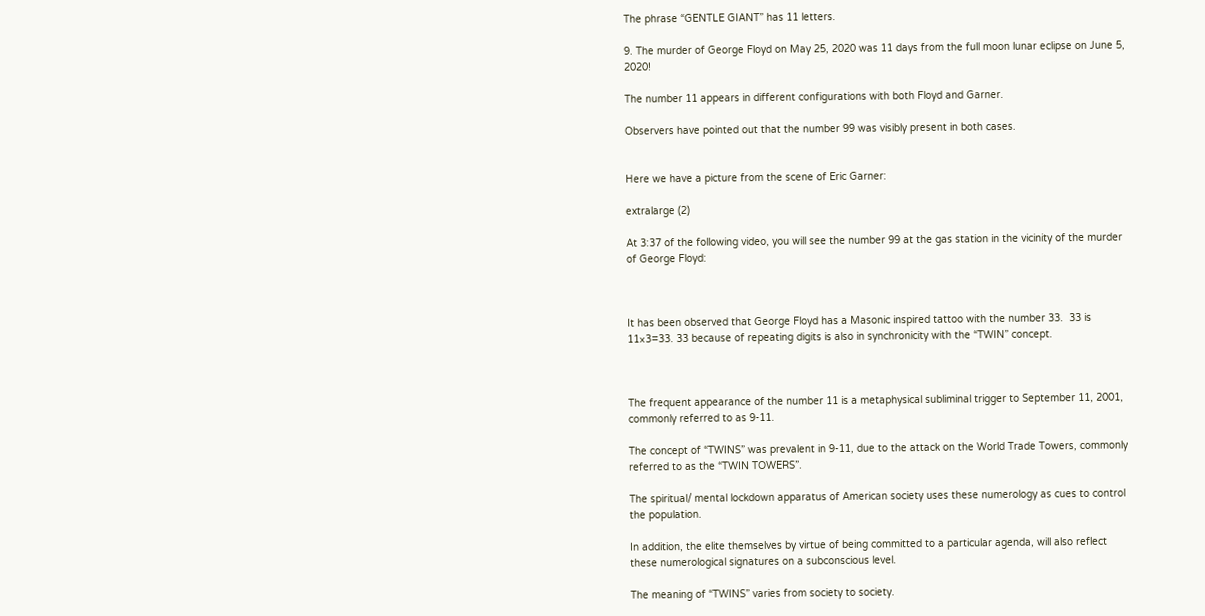The phrase “GENTLE GIANT” has 11 letters.

9. The murder of George Floyd on May 25, 2020 was 11 days from the full moon lunar eclipse on June 5, 2020!

The number 11 appears in different configurations with both Floyd and Garner.

Observers have pointed out that the number 99 was visibly present in both cases.


Here we have a picture from the scene of Eric Garner:

extralarge (2)

At 3:37 of the following video, you will see the number 99 at the gas station in the vicinity of the murder of George Floyd:



It has been observed that George Floyd has a Masonic inspired tattoo with the number 33.  33 is 11×3=33. 33 because of repeating digits is also in synchronicity with the “TWIN” concept.



The frequent appearance of the number 11 is a metaphysical subliminal trigger to September 11, 2001, commonly referred to as 9-11.

The concept of “TWINS” was prevalent in 9-11, due to the attack on the World Trade Towers, commonly referred to as the “TWIN TOWERS”.

The spiritual/ mental lockdown apparatus of American society uses these numerology as cues to control the population.

In addition, the elite themselves by virtue of being committed to a particular agenda, will also reflect these numerological signatures on a subconscious level.

The meaning of “TWINS” varies from society to society.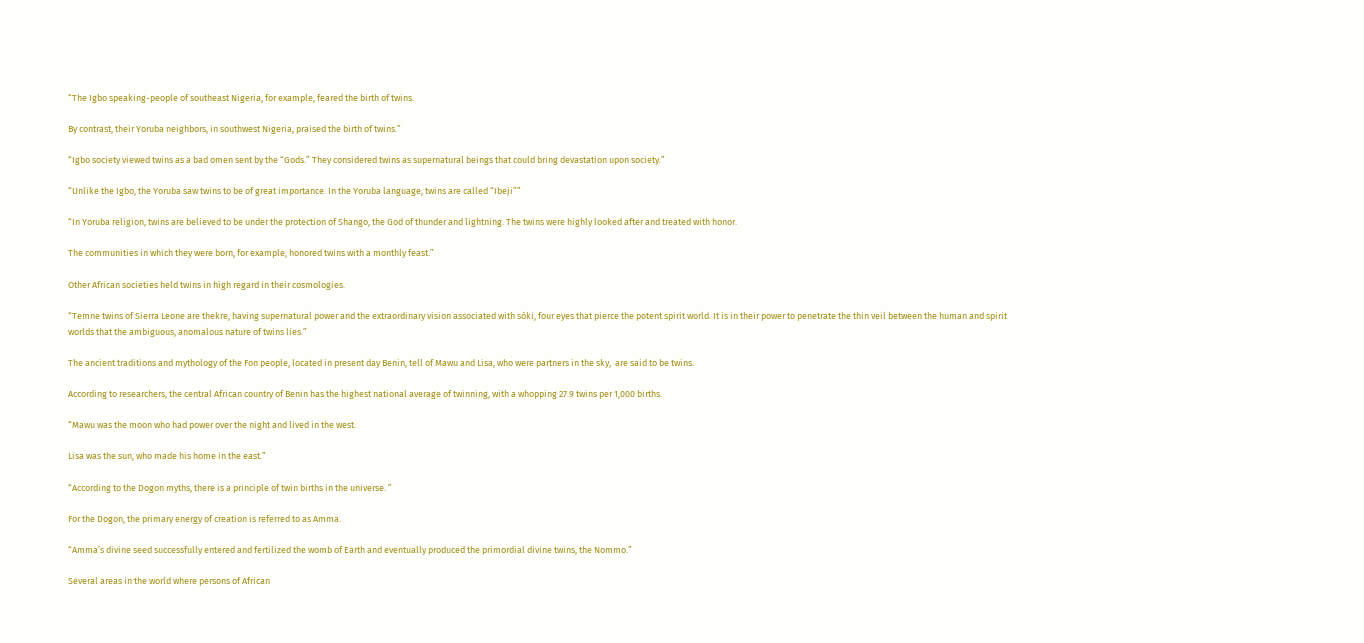“The Igbo speaking-people of southeast Nigeria, for example, feared the birth of twins.

By contrast, their Yoruba neighbors, in southwest Nigeria, praised the birth of twins.”

“Igbo society viewed twins as a bad omen sent by the “Gods.” They considered twins as supernatural beings that could bring devastation upon society.”

“Unlike the Igbo, the Yoruba saw twins to be of great importance. In the Yoruba language, twins are called “Ibeji””

“In Yoruba religion, twins are believed to be under the protection of Shango, the God of thunder and lightning. The twins were highly looked after and treated with honor.

The communities in which they were born, for example, honored twins with a monthly feast.”

Other African societies held twins in high regard in their cosmologies.

“Temne twins of Sierra Leone are thekre, having supernatural power and the extraordinary vision associated with sòki, four eyes that pierce the potent spirit world. It is in their power to penetrate the thin veil between the human and spirit worlds that the ambiguous, anomalous nature of twins lies.”

The ancient traditions and mythology of the Fon people, located in present day Benin, tell of Mawu and Lisa, who were partners in the sky,  are said to be twins.

According to researchers, the central African country of Benin has the highest national average of twinning, with a whopping 27.9 twins per 1,000 births.

“Mawu was the moon who had power over the night and lived in the west.

Lisa was the sun, who made his home in the east.”

“According to the Dogon myths, there is a principle of twin births in the universe. ”

For the Dogon, the primary energy of creation is referred to as Amma.

“Amma’s divine seed successfully entered and fertilized the womb of Earth and eventually produced the primordial divine twins, the Nommo.”

Several areas in the world where persons of African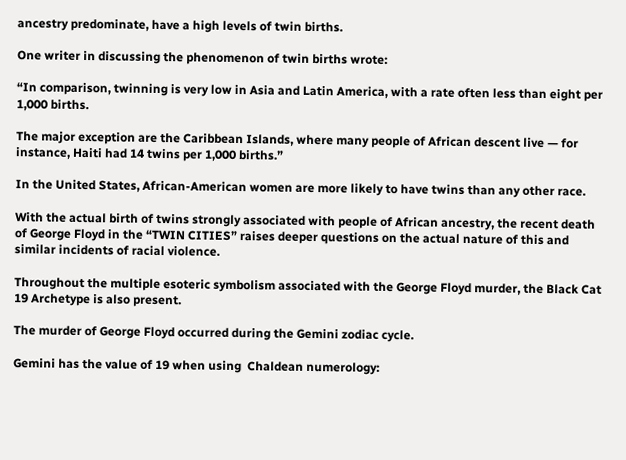ancestry predominate, have a high levels of twin births.

One writer in discussing the phenomenon of twin births wrote:

“In comparison, twinning is very low in Asia and Latin America, with a rate often less than eight per 1,000 births.

The major exception are the Caribbean Islands, where many people of African descent live — for instance, Haiti had 14 twins per 1,000 births.”

In the United States, African-American women are more likely to have twins than any other race.

With the actual birth of twins strongly associated with people of African ancestry, the recent death of George Floyd in the “TWIN CITIES” raises deeper questions on the actual nature of this and similar incidents of racial violence.

Throughout the multiple esoteric symbolism associated with the George Floyd murder, the Black Cat 19 Archetype is also present.

The murder of George Floyd occurred during the Gemini zodiac cycle.

Gemini has the value of 19 when using  Chaldean numerology: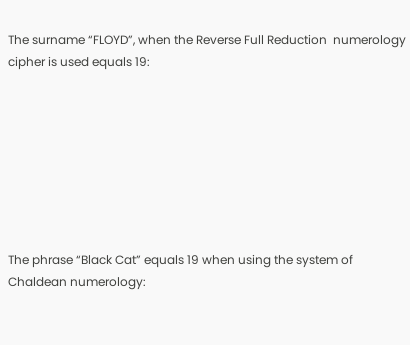The surname “FLOYD”, when the Reverse Full Reduction  numerology cipher is used equals 19:








The phrase “Black Cat” equals 19 when using the system of Chaldean numerology: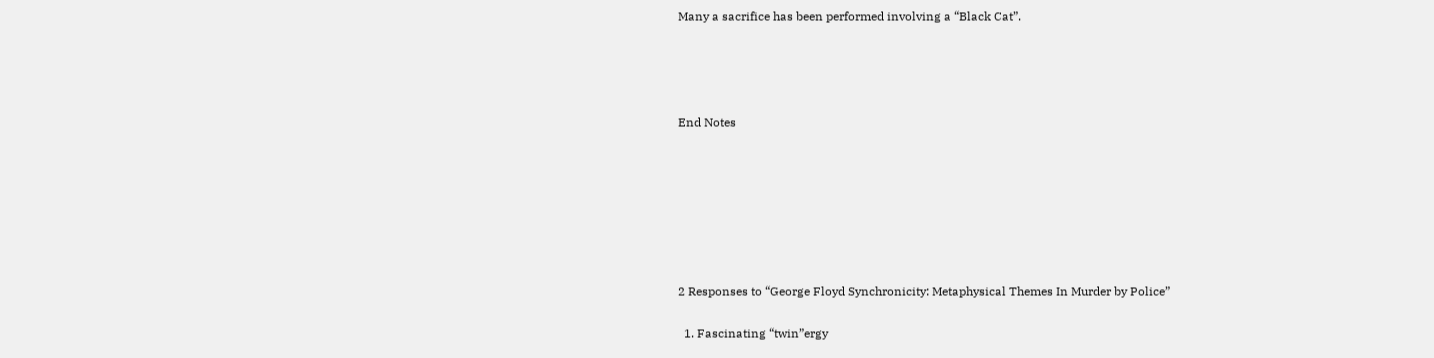Many a sacrifice has been performed involving a “Black Cat”.




End Notes







2 Responses to “George Floyd Synchronicity: Metaphysical Themes In Murder by Police”

  1. Fascinating “twin”ergy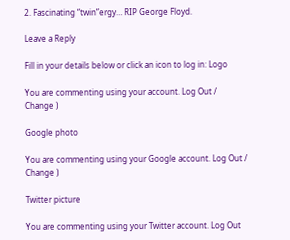2. Fascinating “twin”ergy… RIP George Floyd.

Leave a Reply

Fill in your details below or click an icon to log in: Logo

You are commenting using your account. Log Out /  Change )

Google photo

You are commenting using your Google account. Log Out /  Change )

Twitter picture

You are commenting using your Twitter account. Log Out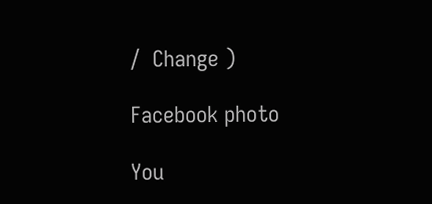/  Change )

Facebook photo

You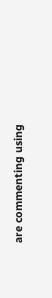are commenting using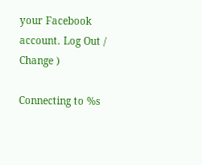your Facebook account. Log Out /  Change )

Connecting to %s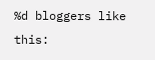%d bloggers like this: